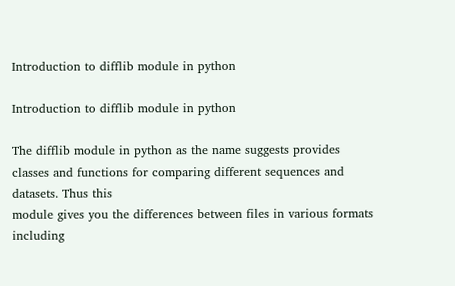Introduction to difflib module in python

Introduction to difflib module in python

The difflib module in python as the name suggests provides
classes and functions for comparing different sequences and datasets. Thus this
module gives you the differences between files in various formats including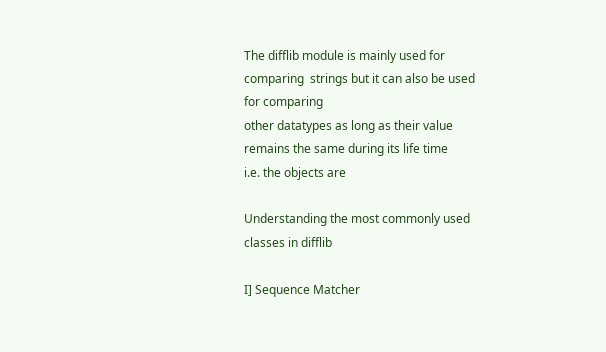The difflib module is mainly used for comparing  strings but it can also be used for comparing
other datatypes as long as their value remains the same during its life time
i.e. the objects are

Understanding the most commonly used classes in difflib

I] Sequence Matcher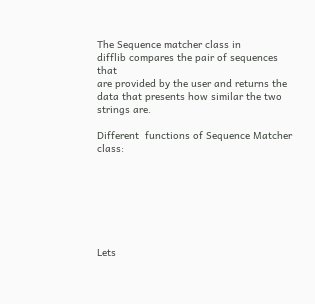The Sequence matcher class in
difflib compares the pair of sequences  that
are provided by the user and returns the data that presents how similar the two
strings are.

Different  functions of Sequence Matcher class:







Lets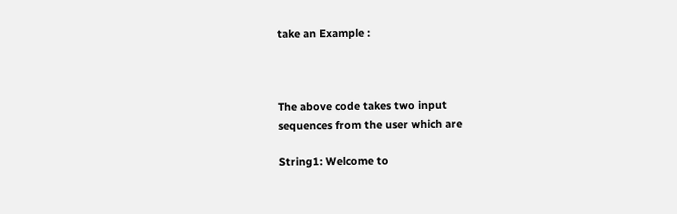take an Example :



The above code takes two input
sequences from the user which are

String1: Welcome to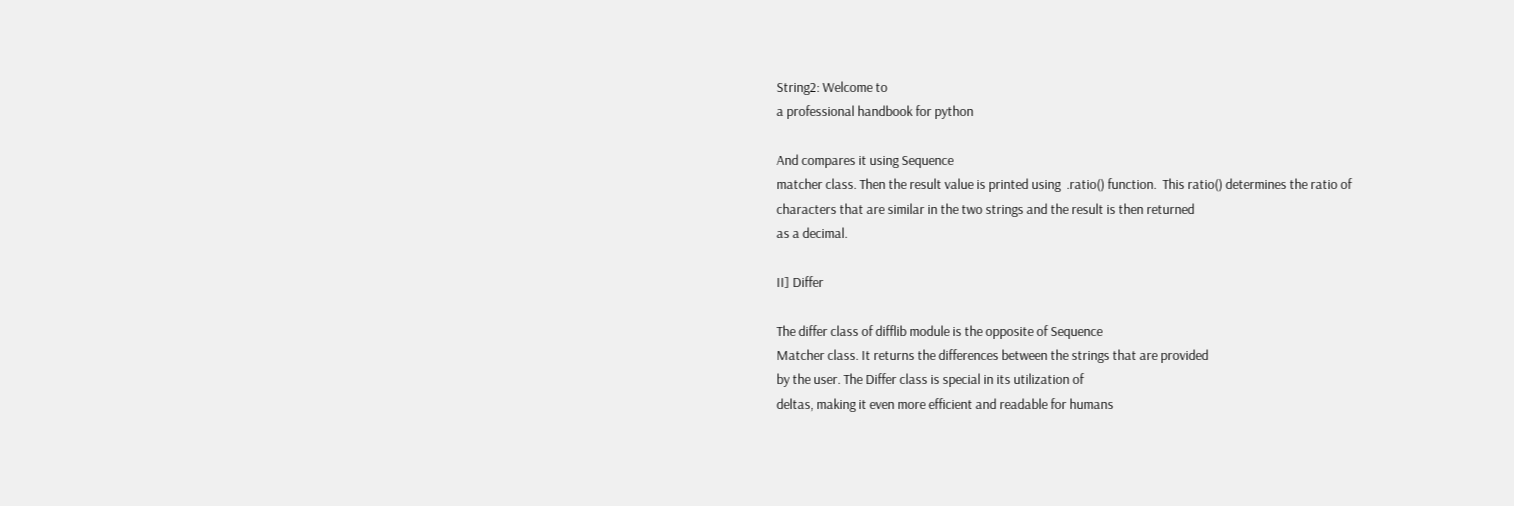String2: Welcome to
a professional handbook for python

And compares it using Sequence
matcher class. Then the result value is printed using  .ratio() function.  This ratio() determines the ratio of
characters that are similar in the two strings and the result is then returned
as a decimal.

II] Differ

The differ class of difflib module is the opposite of Sequence
Matcher class. It returns the differences between the strings that are provided
by the user. The Differ class is special in its utilization of
deltas, making it even more efficient and readable for humans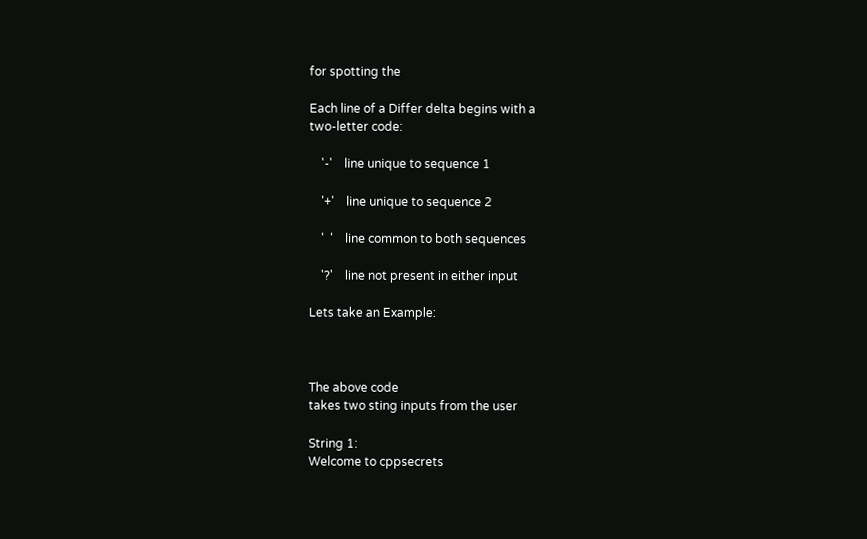for spotting the

Each line of a Differ delta begins with a
two-letter code:

    '-'    line unique to sequence 1

    '+'    line unique to sequence 2

    '  '    line common to both sequences

    '?'    line not present in either input

Lets take an Example:



The above code
takes two sting inputs from the user

String 1:
Welcome to cppsecrets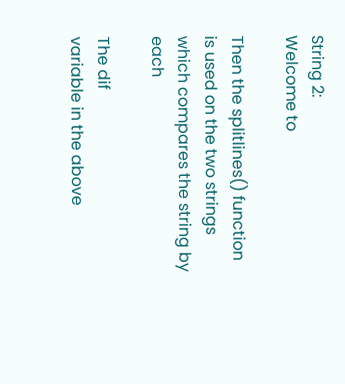String 2:
Welcome to

Then the splitlines() function is used on the two strings which compares the string by each

The dif
variable in the above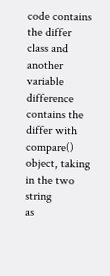code contains the differ class and another variable
difference contains the differ with compare() object, taking in the two string
as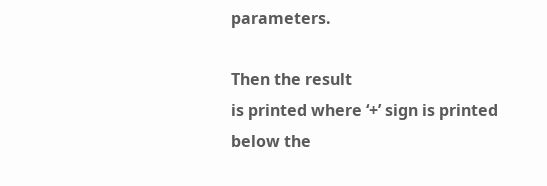parameters.

Then the result
is printed where ‘+’ sign is printed below the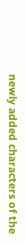newly added characters of the